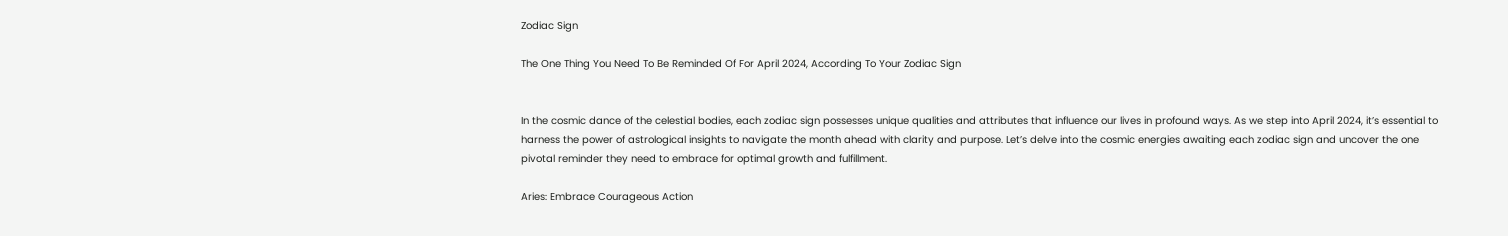Zodiac Sign

The One Thing You Need To Be Reminded Of For April 2024, According To Your Zodiac Sign


In the cosmic dance of the celestial bodies, each zodiac sign possesses unique qualities and attributes that influence our lives in profound ways. As we step into April 2024, it’s essential to harness the power of astrological insights to navigate the month ahead with clarity and purpose. Let’s delve into the cosmic energies awaiting each zodiac sign and uncover the one pivotal reminder they need to embrace for optimal growth and fulfillment.

Aries: Embrace Courageous Action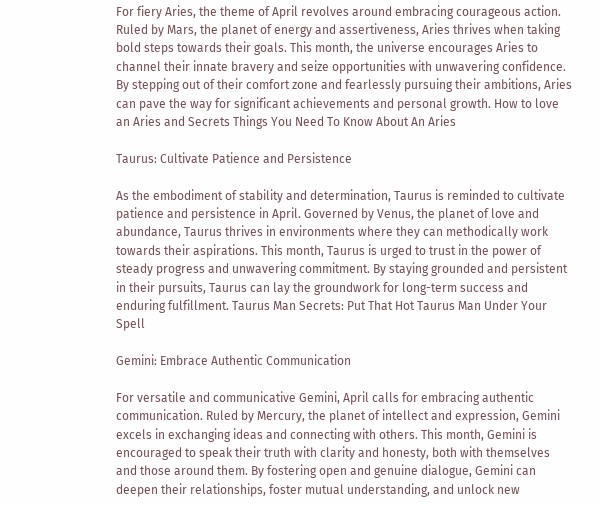For fiery Aries, the theme of April revolves around embracing courageous action. Ruled by Mars, the planet of energy and assertiveness, Aries thrives when taking bold steps towards their goals. This month, the universe encourages Aries to channel their innate bravery and seize opportunities with unwavering confidence. By stepping out of their comfort zone and fearlessly pursuing their ambitions, Aries can pave the way for significant achievements and personal growth. How to love an Aries and Secrets Things You Need To Know About An Aries

Taurus: Cultivate Patience and Persistence

As the embodiment of stability and determination, Taurus is reminded to cultivate patience and persistence in April. Governed by Venus, the planet of love and abundance, Taurus thrives in environments where they can methodically work towards their aspirations. This month, Taurus is urged to trust in the power of steady progress and unwavering commitment. By staying grounded and persistent in their pursuits, Taurus can lay the groundwork for long-term success and enduring fulfillment. Taurus Man Secrets: Put That Hot Taurus Man Under Your Spell

Gemini: Embrace Authentic Communication

For versatile and communicative Gemini, April calls for embracing authentic communication. Ruled by Mercury, the planet of intellect and expression, Gemini excels in exchanging ideas and connecting with others. This month, Gemini is encouraged to speak their truth with clarity and honesty, both with themselves and those around them. By fostering open and genuine dialogue, Gemini can deepen their relationships, foster mutual understanding, and unlock new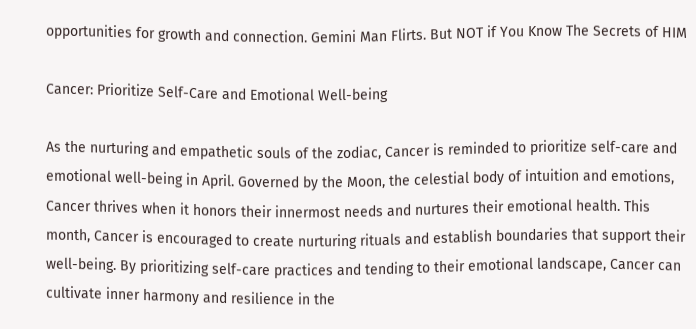opportunities for growth and connection. Gemini Man Flirts. But NOT if You Know The Secrets of HIM

Cancer: Prioritize Self-Care and Emotional Well-being

As the nurturing and empathetic souls of the zodiac, Cancer is reminded to prioritize self-care and emotional well-being in April. Governed by the Moon, the celestial body of intuition and emotions, Cancer thrives when it honors their innermost needs and nurtures their emotional health. This month, Cancer is encouraged to create nurturing rituals and establish boundaries that support their well-being. By prioritizing self-care practices and tending to their emotional landscape, Cancer can cultivate inner harmony and resilience in the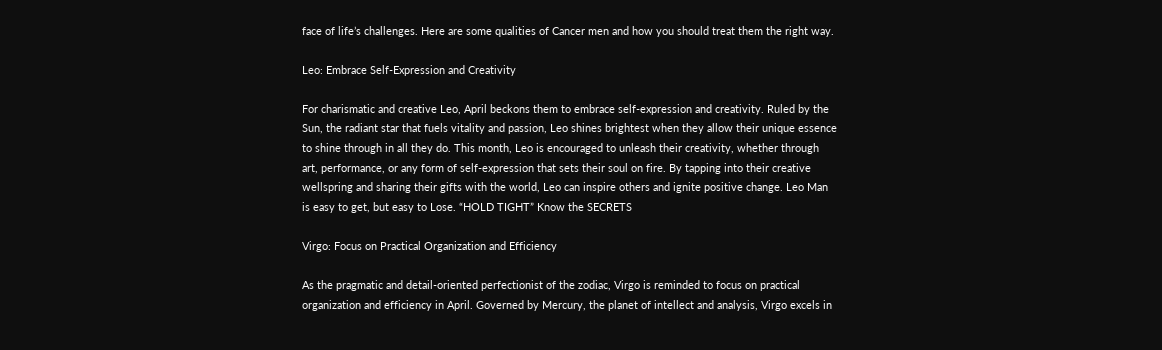face of life’s challenges. Here are some qualities of Cancer men and how you should treat them the right way.

Leo: Embrace Self-Expression and Creativity

For charismatic and creative Leo, April beckons them to embrace self-expression and creativity. Ruled by the Sun, the radiant star that fuels vitality and passion, Leo shines brightest when they allow their unique essence to shine through in all they do. This month, Leo is encouraged to unleash their creativity, whether through art, performance, or any form of self-expression that sets their soul on fire. By tapping into their creative wellspring and sharing their gifts with the world, Leo can inspire others and ignite positive change. Leo Man is easy to get, but easy to Lose. “HOLD TIGHT” Know the SECRETS

Virgo: Focus on Practical Organization and Efficiency

As the pragmatic and detail-oriented perfectionist of the zodiac, Virgo is reminded to focus on practical organization and efficiency in April. Governed by Mercury, the planet of intellect and analysis, Virgo excels in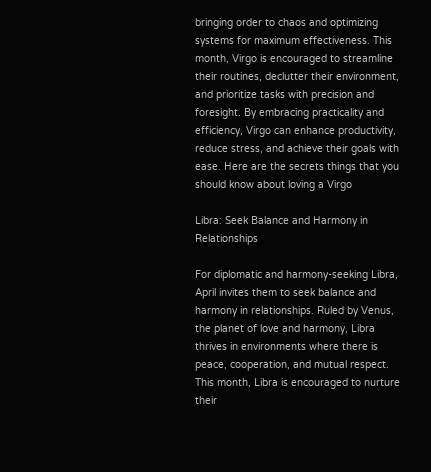bringing order to chaos and optimizing systems for maximum effectiveness. This month, Virgo is encouraged to streamline their routines, declutter their environment, and prioritize tasks with precision and foresight. By embracing practicality and efficiency, Virgo can enhance productivity, reduce stress, and achieve their goals with ease. Here are the secrets things that you should know about loving a Virgo

Libra: Seek Balance and Harmony in Relationships

For diplomatic and harmony-seeking Libra, April invites them to seek balance and harmony in relationships. Ruled by Venus, the planet of love and harmony, Libra thrives in environments where there is peace, cooperation, and mutual respect. This month, Libra is encouraged to nurture their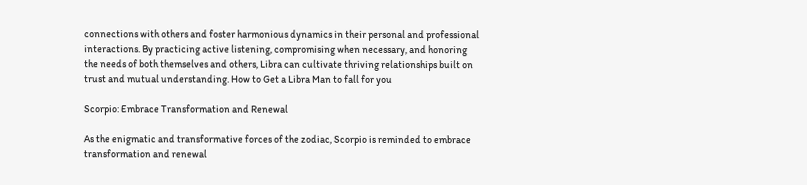connections with others and foster harmonious dynamics in their personal and professional interactions. By practicing active listening, compromising when necessary, and honoring the needs of both themselves and others, Libra can cultivate thriving relationships built on trust and mutual understanding. How to Get a Libra Man to fall for you

Scorpio: Embrace Transformation and Renewal

As the enigmatic and transformative forces of the zodiac, Scorpio is reminded to embrace transformation and renewal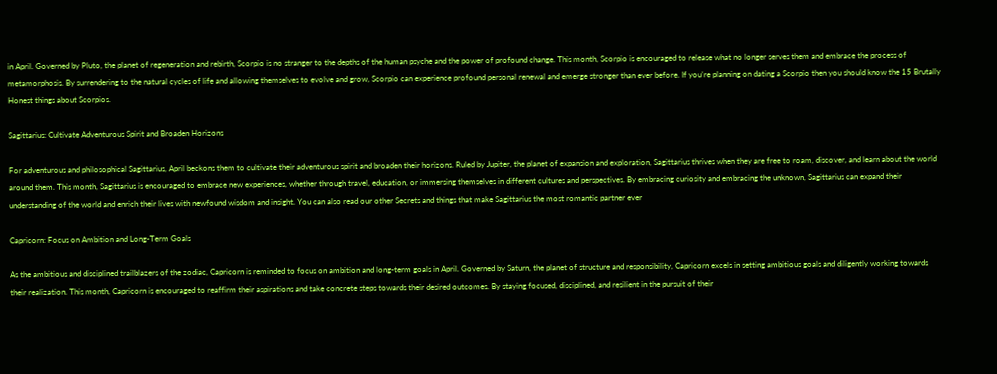in April. Governed by Pluto, the planet of regeneration and rebirth, Scorpio is no stranger to the depths of the human psyche and the power of profound change. This month, Scorpio is encouraged to release what no longer serves them and embrace the process of metamorphosis. By surrendering to the natural cycles of life and allowing themselves to evolve and grow, Scorpio can experience profound personal renewal and emerge stronger than ever before. If you’re planning on dating a Scorpio then you should know the 15 Brutally Honest things about Scorpios.

Sagittarius: Cultivate Adventurous Spirit and Broaden Horizons

For adventurous and philosophical Sagittarius, April beckons them to cultivate their adventurous spirit and broaden their horizons. Ruled by Jupiter, the planet of expansion and exploration, Sagittarius thrives when they are free to roam, discover, and learn about the world around them. This month, Sagittarius is encouraged to embrace new experiences, whether through travel, education, or immersing themselves in different cultures and perspectives. By embracing curiosity and embracing the unknown, Sagittarius can expand their understanding of the world and enrich their lives with newfound wisdom and insight. You can also read our other Secrets and things that make Sagittarius the most romantic partner ever

Capricorn: Focus on Ambition and Long-Term Goals

As the ambitious and disciplined trailblazers of the zodiac, Capricorn is reminded to focus on ambition and long-term goals in April. Governed by Saturn, the planet of structure and responsibility, Capricorn excels in setting ambitious goals and diligently working towards their realization. This month, Capricorn is encouraged to reaffirm their aspirations and take concrete steps towards their desired outcomes. By staying focused, disciplined, and resilient in the pursuit of their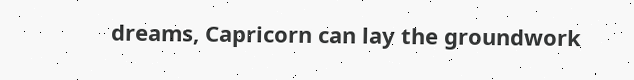dreams, Capricorn can lay the groundwork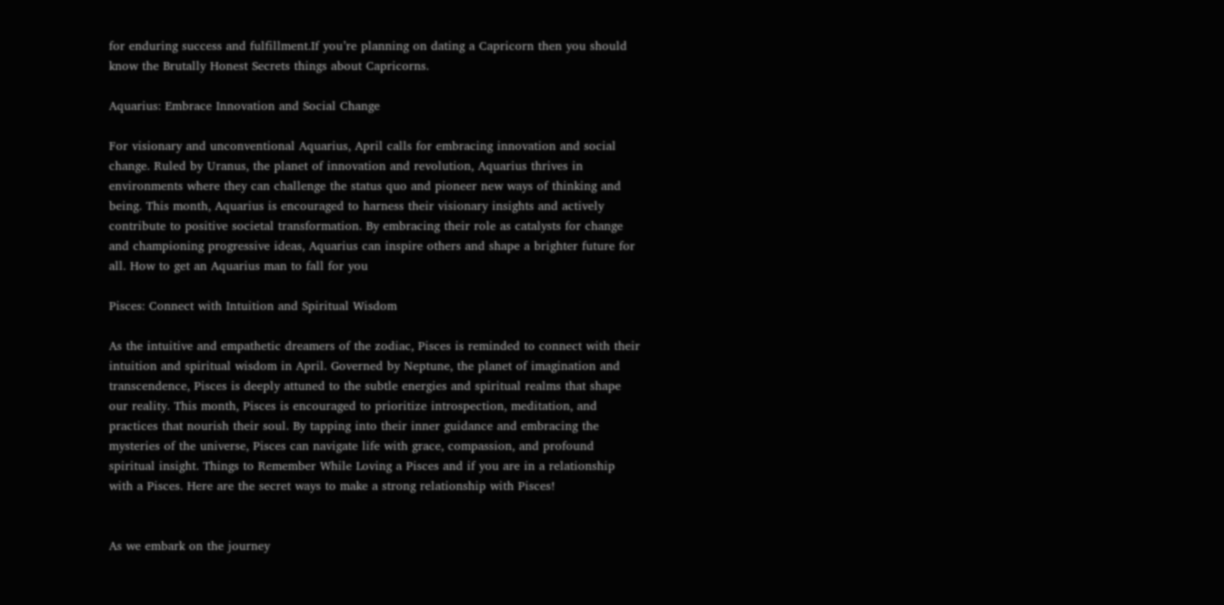for enduring success and fulfillment.If you’re planning on dating a Capricorn then you should know the Brutally Honest Secrets things about Capricorns.

Aquarius: Embrace Innovation and Social Change

For visionary and unconventional Aquarius, April calls for embracing innovation and social change. Ruled by Uranus, the planet of innovation and revolution, Aquarius thrives in environments where they can challenge the status quo and pioneer new ways of thinking and being. This month, Aquarius is encouraged to harness their visionary insights and actively contribute to positive societal transformation. By embracing their role as catalysts for change and championing progressive ideas, Aquarius can inspire others and shape a brighter future for all. How to get an Aquarius man to fall for you

Pisces: Connect with Intuition and Spiritual Wisdom

As the intuitive and empathetic dreamers of the zodiac, Pisces is reminded to connect with their intuition and spiritual wisdom in April. Governed by Neptune, the planet of imagination and transcendence, Pisces is deeply attuned to the subtle energies and spiritual realms that shape our reality. This month, Pisces is encouraged to prioritize introspection, meditation, and practices that nourish their soul. By tapping into their inner guidance and embracing the mysteries of the universe, Pisces can navigate life with grace, compassion, and profound spiritual insight. Things to Remember While Loving a Pisces and if you are in a relationship with a Pisces. Here are the secret ways to make a strong relationship with Pisces!


As we embark on the journey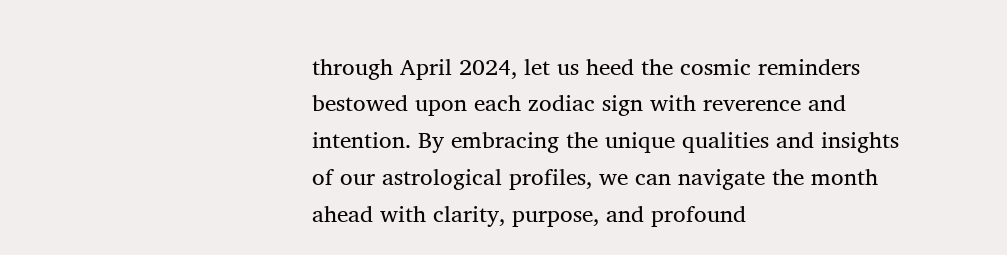through April 2024, let us heed the cosmic reminders bestowed upon each zodiac sign with reverence and intention. By embracing the unique qualities and insights of our astrological profiles, we can navigate the month ahead with clarity, purpose, and profound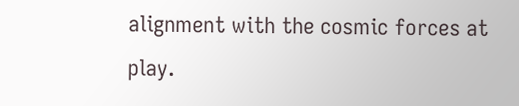alignment with the cosmic forces at play.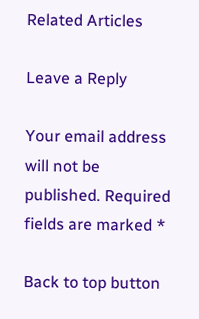Related Articles

Leave a Reply

Your email address will not be published. Required fields are marked *

Back to top button